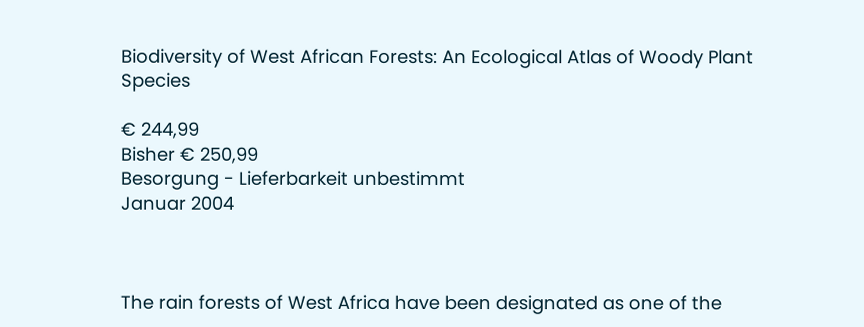Biodiversity of West African Forests: An Ecological Atlas of Woody Plant Species

€ 244,99
Bisher € 250,99
Besorgung - Lieferbarkeit unbestimmt
Januar 2004



The rain forests of West Africa have been designated as one of the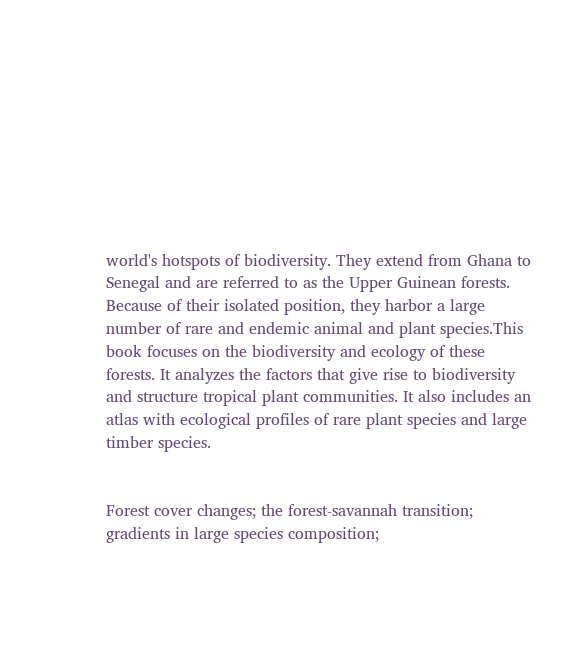world's hotspots of biodiversity. They extend from Ghana to Senegal and are referred to as the Upper Guinean forests. Because of their isolated position, they harbor a large number of rare and endemic animal and plant species.This book focuses on the biodiversity and ecology of these forests. It analyzes the factors that give rise to biodiversity and structure tropical plant communities. It also includes an atlas with ecological profiles of rare plant species and large timber species.


Forest cover changes; the forest-savannah transition; gradients in large species composition;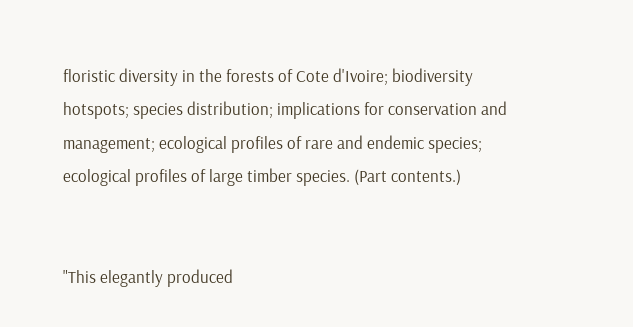floristic diversity in the forests of Cote d'Ivoire; biodiversity hotspots; species distribution; implications for conservation and management; ecological profiles of rare and endemic species; ecological profiles of large timber species. (Part contents.)


"This elegantly produced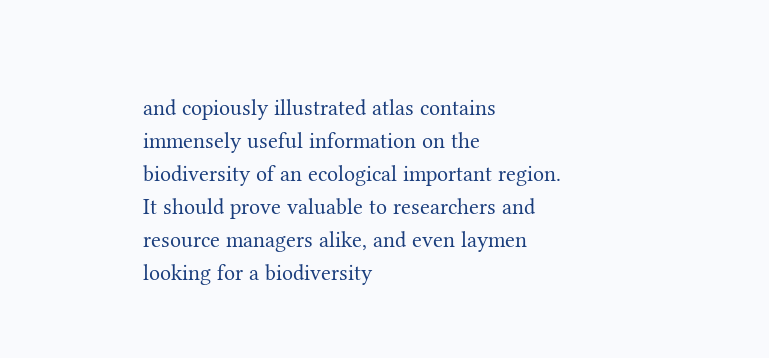and copiously illustrated atlas contains immensely useful information on the biodiversity of an ecological important region. It should prove valuable to researchers and resource managers alike, and even laymen looking for a biodiversity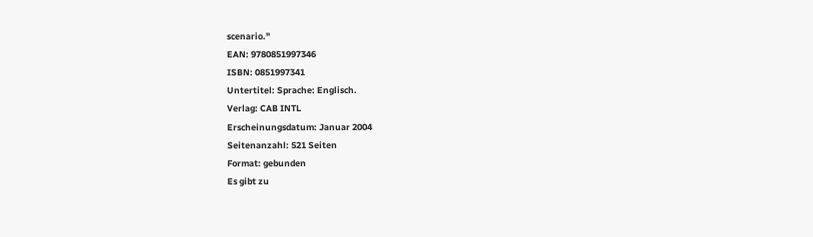scenario."
EAN: 9780851997346
ISBN: 0851997341
Untertitel: Sprache: Englisch.
Verlag: CAB INTL
Erscheinungsdatum: Januar 2004
Seitenanzahl: 521 Seiten
Format: gebunden
Es gibt zu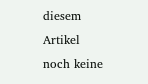diesem Artikel noch keine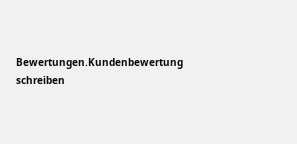Bewertungen.Kundenbewertung schreiben